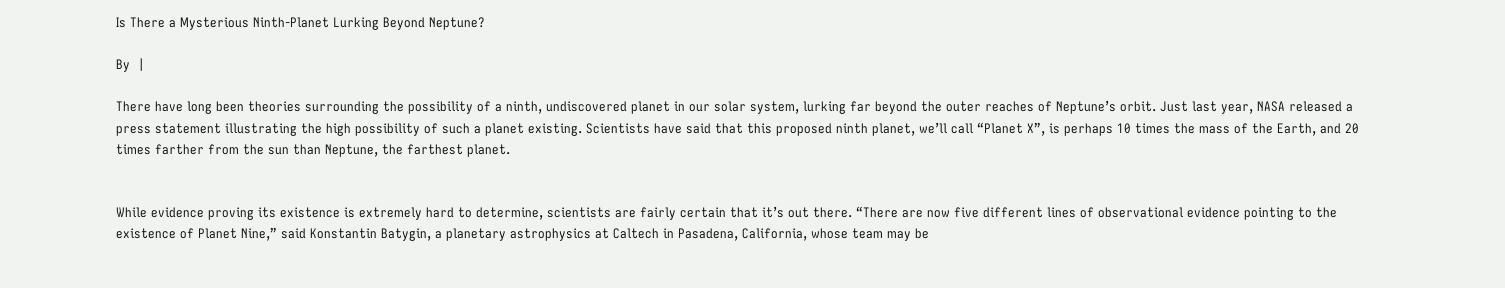Is There a Mysterious Ninth-Planet Lurking Beyond Neptune?

By  |

There have long been theories surrounding the possibility of a ninth, undiscovered planet in our solar system, lurking far beyond the outer reaches of Neptune’s orbit. Just last year, NASA released a press statement illustrating the high possibility of such a planet existing. Scientists have said that this proposed ninth planet, we’ll call “Planet X”, is perhaps 10 times the mass of the Earth, and 20 times farther from the sun than Neptune, the farthest planet.


While evidence proving its existence is extremely hard to determine, scientists are fairly certain that it’s out there. “There are now five different lines of observational evidence pointing to the existence of Planet Nine,” said Konstantin Batygin, a planetary astrophysics at Caltech in Pasadena, California, whose team may be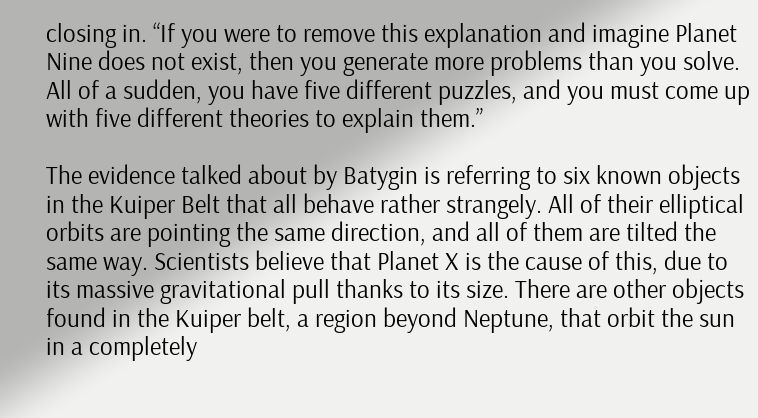closing in. “If you were to remove this explanation and imagine Planet Nine does not exist, then you generate more problems than you solve. All of a sudden, you have five different puzzles, and you must come up with five different theories to explain them.”

The evidence talked about by Batygin is referring to six known objects in the Kuiper Belt that all behave rather strangely. All of their elliptical orbits are pointing the same direction, and all of them are tilted the same way. Scientists believe that Planet X is the cause of this, due to its massive gravitational pull thanks to its size. There are other objects found in the Kuiper belt, a region beyond Neptune, that orbit the sun in a completely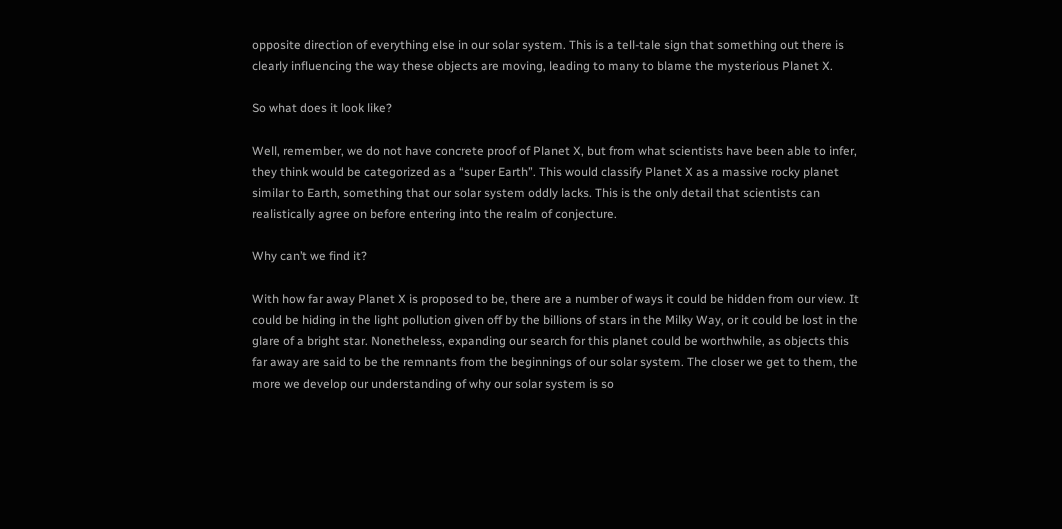opposite direction of everything else in our solar system. This is a tell-tale sign that something out there is clearly influencing the way these objects are moving, leading to many to blame the mysterious Planet X.

So what does it look like?

Well, remember, we do not have concrete proof of Planet X, but from what scientists have been able to infer, they think would be categorized as a “super Earth”. This would classify Planet X as a massive rocky planet similar to Earth, something that our solar system oddly lacks. This is the only detail that scientists can realistically agree on before entering into the realm of conjecture.

Why can’t we find it?

With how far away Planet X is proposed to be, there are a number of ways it could be hidden from our view. It could be hiding in the light pollution given off by the billions of stars in the Milky Way, or it could be lost in the glare of a bright star. Nonetheless, expanding our search for this planet could be worthwhile, as objects this far away are said to be the remnants from the beginnings of our solar system. The closer we get to them, the more we develop our understanding of why our solar system is so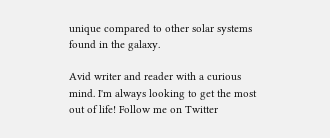unique compared to other solar systems found in the galaxy.

Avid writer and reader with a curious mind. I'm always looking to get the most out of life! Follow me on Twitter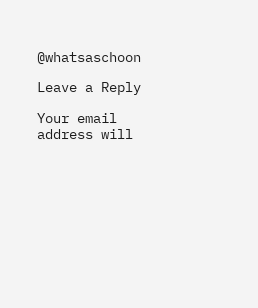@whatsaschoon

Leave a Reply

Your email address will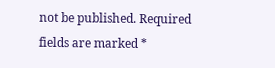not be published. Required fields are marked *